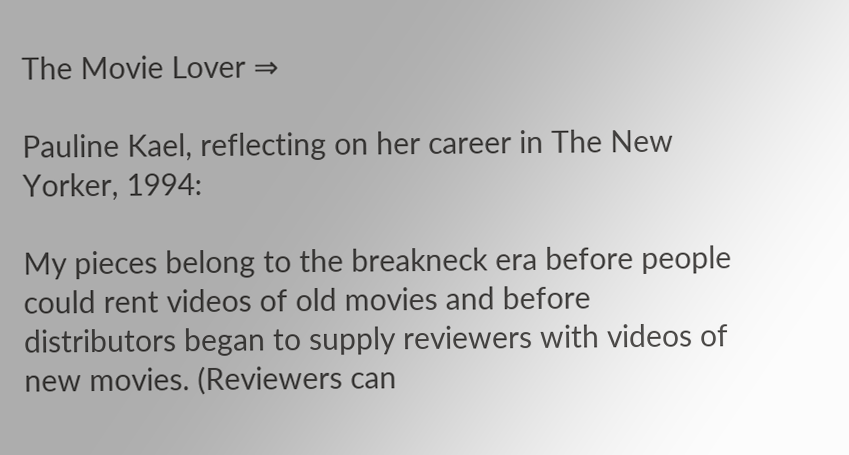The Movie Lover ⇒

Pauline Kael, reflecting on her career in The New Yorker, 1994:

My pieces belong to the breakneck era before people could rent videos of old movies and before distributors began to supply reviewers with videos of new movies. (Reviewers can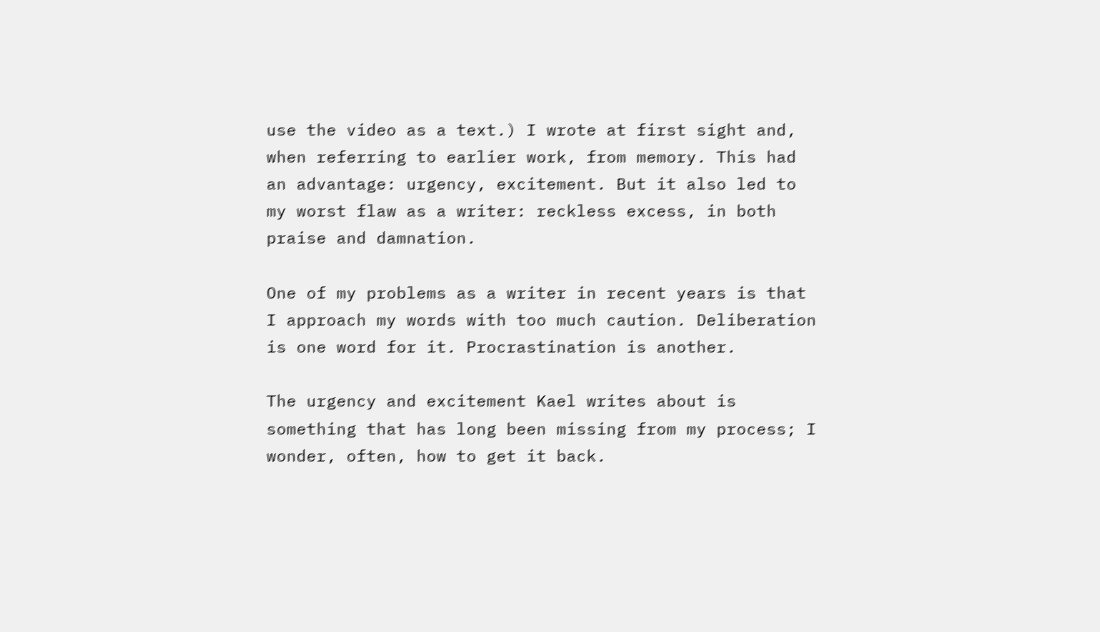use the video as a text.) I wrote at first sight and, when referring to earlier work, from memory. This had an advantage: urgency, excitement. But it also led to my worst flaw as a writer: reckless excess, in both praise and damnation.

One of my problems as a writer in recent years is that I approach my words with too much caution. Deliberation is one word for it. Procrastination is another.

The urgency and excitement Kael writes about is something that has long been missing from my process; I wonder, often, how to get it back.